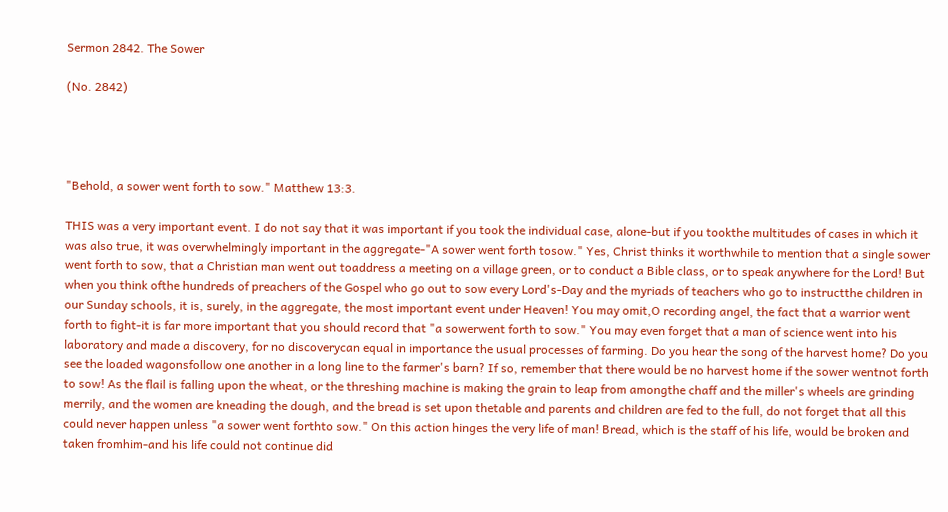Sermon 2842. The Sower

(No. 2842)




"Behold, a sower went forth to sow." Matthew 13:3.

THIS was a very important event. I do not say that it was important if you took the individual case, alone-but if you tookthe multitudes of cases in which it was also true, it was overwhelmingly important in the aggregate-"A sower went forth tosow." Yes, Christ thinks it worthwhile to mention that a single sower went forth to sow, that a Christian man went out toaddress a meeting on a village green, or to conduct a Bible class, or to speak anywhere for the Lord! But when you think ofthe hundreds of preachers of the Gospel who go out to sow every Lord's-Day and the myriads of teachers who go to instructthe children in our Sunday schools, it is, surely, in the aggregate, the most important event under Heaven! You may omit,O recording angel, the fact that a warrior went forth to fight-it is far more important that you should record that "a sowerwent forth to sow." You may even forget that a man of science went into his laboratory and made a discovery, for no discoverycan equal in importance the usual processes of farming. Do you hear the song of the harvest home? Do you see the loaded wagonsfollow one another in a long line to the farmer's barn? If so, remember that there would be no harvest home if the sower wentnot forth to sow! As the flail is falling upon the wheat, or the threshing machine is making the grain to leap from amongthe chaff and the miller's wheels are grinding merrily, and the women are kneading the dough, and the bread is set upon thetable and parents and children are fed to the full, do not forget that all this could never happen unless "a sower went forthto sow." On this action hinges the very life of man! Bread, which is the staff of his life, would be broken and taken fromhim-and his life could not continue did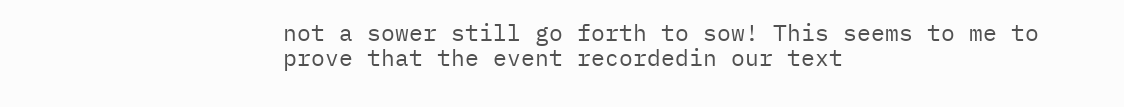not a sower still go forth to sow! This seems to me to prove that the event recordedin our text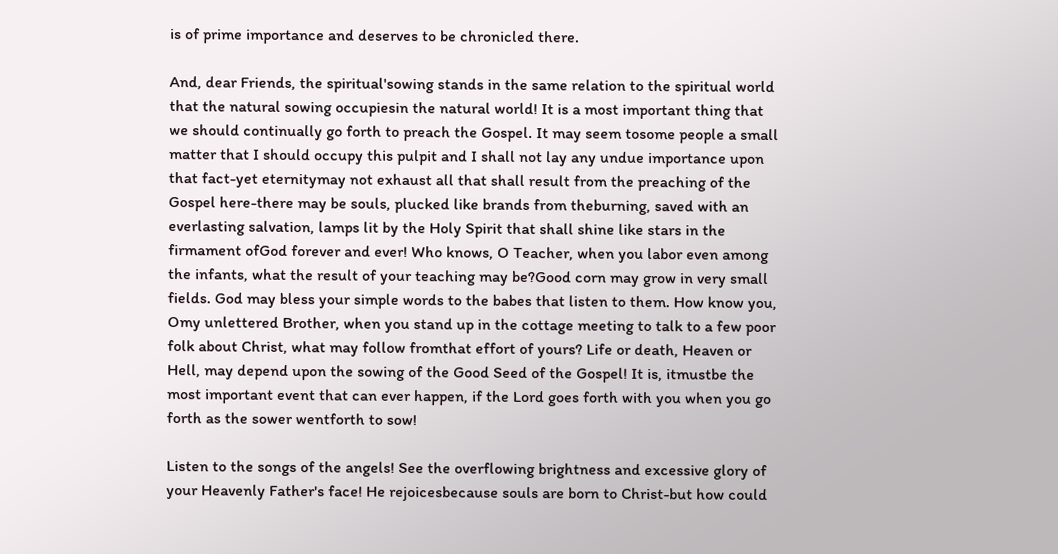is of prime importance and deserves to be chronicled there.

And, dear Friends, the spiritual'sowing stands in the same relation to the spiritual world that the natural sowing occupiesin the natural world! It is a most important thing that we should continually go forth to preach the Gospel. It may seem tosome people a small matter that I should occupy this pulpit and I shall not lay any undue importance upon that fact-yet eternitymay not exhaust all that shall result from the preaching of the Gospel here-there may be souls, plucked like brands from theburning, saved with an everlasting salvation, lamps lit by the Holy Spirit that shall shine like stars in the firmament ofGod forever and ever! Who knows, O Teacher, when you labor even among the infants, what the result of your teaching may be?Good corn may grow in very small fields. God may bless your simple words to the babes that listen to them. How know you, Omy unlettered Brother, when you stand up in the cottage meeting to talk to a few poor folk about Christ, what may follow fromthat effort of yours? Life or death, Heaven or Hell, may depend upon the sowing of the Good Seed of the Gospel! It is, itmustbe the most important event that can ever happen, if the Lord goes forth with you when you go forth as the sower wentforth to sow!

Listen to the songs of the angels! See the overflowing brightness and excessive glory of your Heavenly Father's face! He rejoicesbecause souls are born to Christ-but how could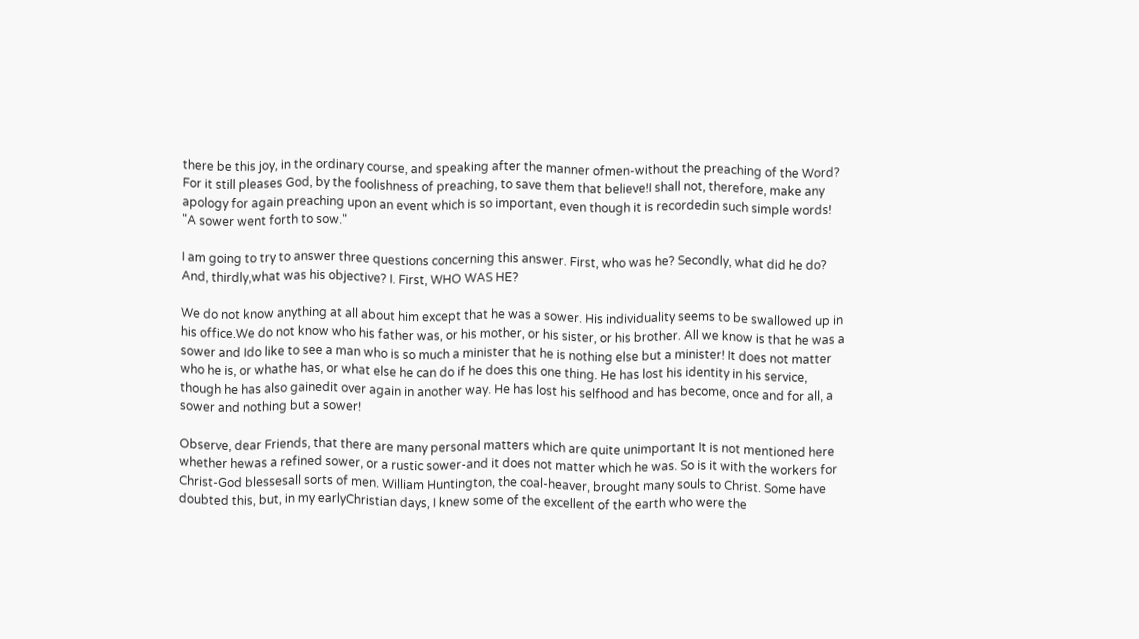there be this joy, in the ordinary course, and speaking after the manner ofmen-without the preaching of the Word? For it still pleases God, by the foolishness of preaching, to save them that believe!I shall not, therefore, make any apology for again preaching upon an event which is so important, even though it is recordedin such simple words! "A sower went forth to sow."

I am going to try to answer three questions concerning this answer. First, who was he? Secondly, what did he do? And, thirdly,what was his objective? I. First, WHO WAS HE?

We do not know anything at all about him except that he was a sower. His individuality seems to be swallowed up in his office.We do not know who his father was, or his mother, or his sister, or his brother. All we know is that he was a sower and Ido like to see a man who is so much a minister that he is nothing else but a minister! It does not matter who he is, or whathe has, or what else he can do if he does this one thing. He has lost his identity in his service, though he has also gainedit over again in another way. He has lost his selfhood and has become, once and for all, a sower and nothing but a sower!

Observe, dear Friends, that there are many personal matters which are quite unimportant It is not mentioned here whether hewas a refined sower, or a rustic sower-and it does not matter which he was. So is it with the workers for Christ-God blessesall sorts of men. William Huntington, the coal-heaver, brought many souls to Christ. Some have doubted this, but, in my earlyChristian days, I knew some of the excellent of the earth who were the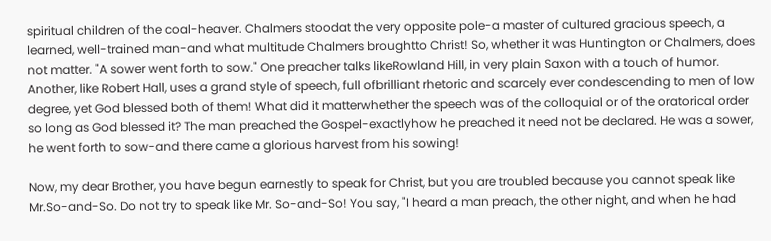spiritual children of the coal-heaver. Chalmers stoodat the very opposite pole-a master of cultured gracious speech, a learned, well-trained man-and what multitude Chalmers broughtto Christ! So, whether it was Huntington or Chalmers, does not matter. "A sower went forth to sow." One preacher talks likeRowland Hill, in very plain Saxon with a touch of humor. Another, like Robert Hall, uses a grand style of speech, full ofbrilliant rhetoric and scarcely ever condescending to men of low degree, yet God blessed both of them! What did it matterwhether the speech was of the colloquial or of the oratorical order so long as God blessed it? The man preached the Gospel-exactlyhow he preached it need not be declared. He was a sower, he went forth to sow-and there came a glorious harvest from his sowing!

Now, my dear Brother, you have begun earnestly to speak for Christ, but you are troubled because you cannot speak like Mr.So-and-So. Do not try to speak like Mr. So-and-So! You say, "I heard a man preach, the other night, and when he had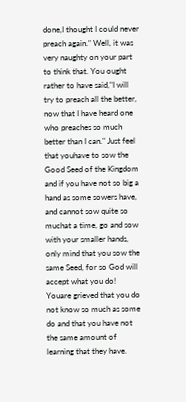done,I thought I could never preach again." Well, it was very naughty on your part to think that. You ought rather to have said,"I will try to preach all the better, now that I have heard one who preaches so much better than I can." Just feel that youhave to sow the Good Seed of the Kingdom and if you have not so big a hand as some sowers have, and cannot sow quite so muchat a time, go and sow with your smaller hands, only mind that you sow the same Seed, for so God will accept what you do! Youare grieved that you do not know so much as some do and that you have not the same amount of learning that they have.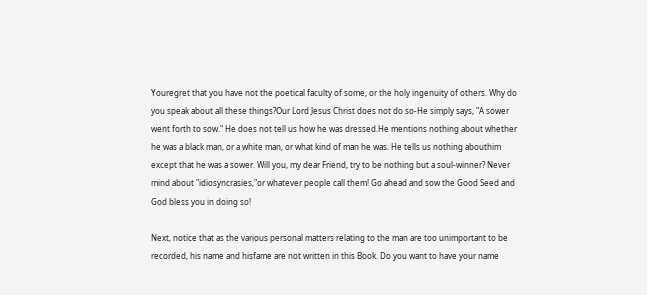Youregret that you have not the poetical faculty of some, or the holy ingenuity of others. Why do you speak about all these things?Our Lord Jesus Christ does not do so-He simply says, "A sower went forth to sow." He does not tell us how he was dressed.He mentions nothing about whether he was a black man, or a white man, or what kind of man he was. He tells us nothing abouthim except that he was a sower. Will you, my dear Friend, try to be nothing but a soul-winner? Never mind about "idiosyncrasies,"or whatever people call them! Go ahead and sow the Good Seed and God bless you in doing so!

Next, notice that as the various personal matters relating to the man are too unimportant to be recorded, his name and hisfame are not written in this Book. Do you want to have your name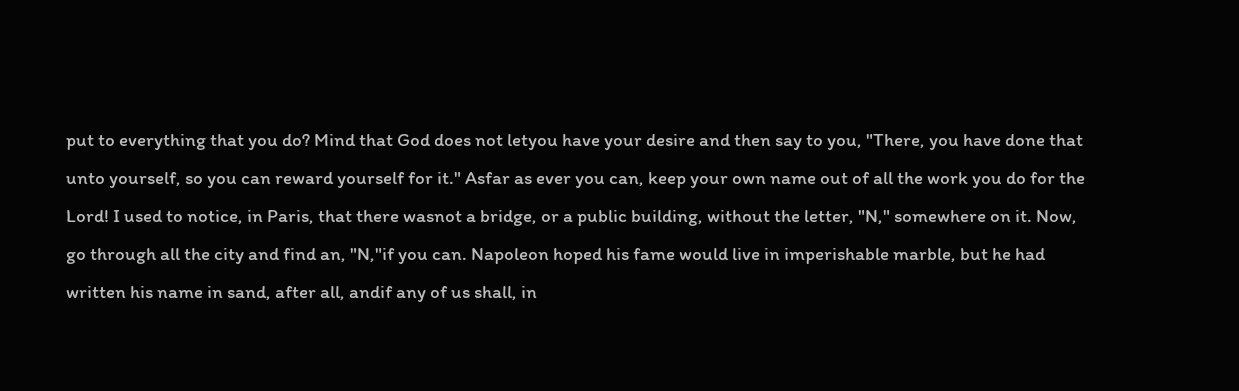put to everything that you do? Mind that God does not letyou have your desire and then say to you, "There, you have done that unto yourself, so you can reward yourself for it." Asfar as ever you can, keep your own name out of all the work you do for the Lord! I used to notice, in Paris, that there wasnot a bridge, or a public building, without the letter, "N," somewhere on it. Now, go through all the city and find an, "N,"if you can. Napoleon hoped his fame would live in imperishable marble, but he had written his name in sand, after all, andif any of us shall, in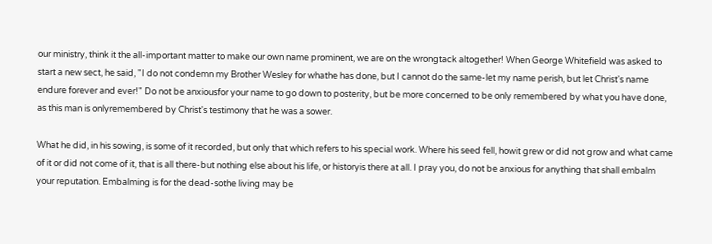our ministry, think it the all-important matter to make our own name prominent, we are on the wrongtack altogether! When George Whitefield was asked to start a new sect, he said, "I do not condemn my Brother Wesley for whathe has done, but I cannot do the same-let my name perish, but let Christ's name endure forever and ever!" Do not be anxiousfor your name to go down to posterity, but be more concerned to be only remembered by what you have done, as this man is onlyremembered by Christ's testimony that he was a sower.

What he did, in his sowing, is some of it recorded, but only that which refers to his special work. Where his seed fell, howit grew or did not grow and what came of it or did not come of it, that is all there-but nothing else about his life, or historyis there at all. I pray you, do not be anxious for anything that shall embalm your reputation. Embalming is for the dead-sothe living may be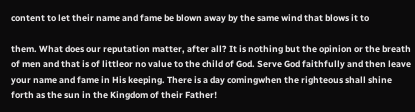content to let their name and fame be blown away by the same wind that blows it to

them. What does our reputation matter, after all? It is nothing but the opinion or the breath of men and that is of littleor no value to the child of God. Serve God faithfully and then leave your name and fame in His keeping. There is a day comingwhen the righteous shall shine forth as the sun in the Kingdom of their Father!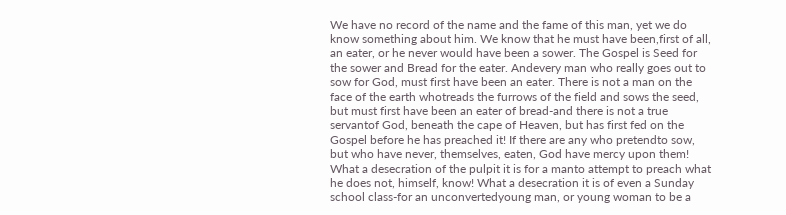We have no record of the name and the fame of this man, yet we do know something about him. We know that he must have been,first of all, an eater, or he never would have been a sower. The Gospel is Seed for the sower and Bread for the eater. Andevery man who really goes out to sow for God, must first have been an eater. There is not a man on the face of the earth whotreads the furrows of the field and sows the seed, but must first have been an eater of bread-and there is not a true servantof God, beneath the cape of Heaven, but has first fed on the Gospel before he has preached it! If there are any who pretendto sow, but who have never, themselves, eaten, God have mercy upon them! What a desecration of the pulpit it is for a manto attempt to preach what he does not, himself, know! What a desecration it is of even a Sunday school class-for an unconvertedyoung man, or young woman to be a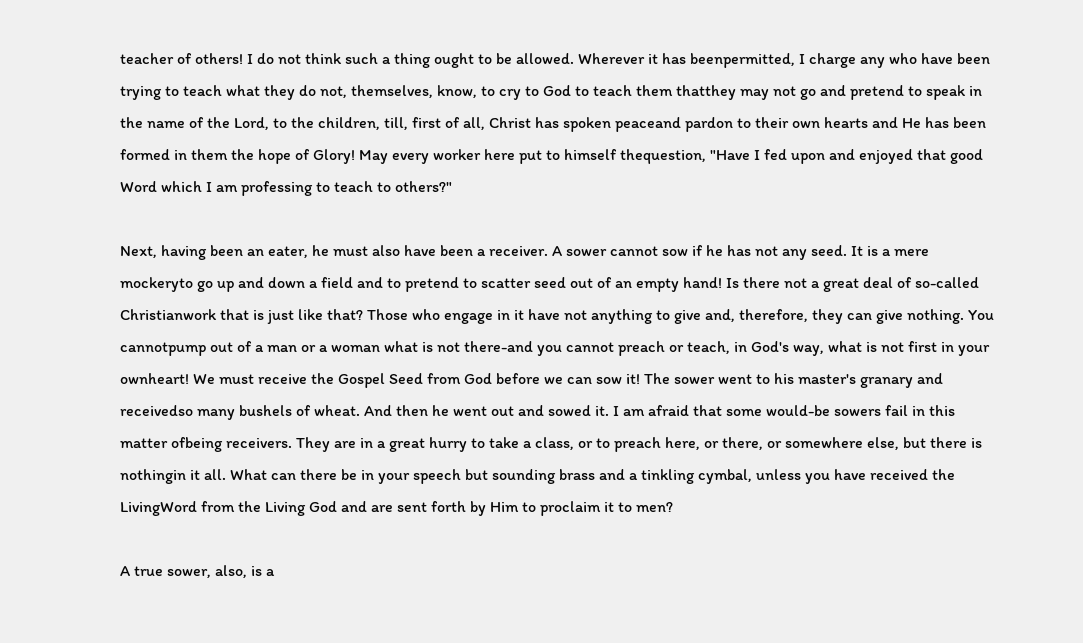teacher of others! I do not think such a thing ought to be allowed. Wherever it has beenpermitted, I charge any who have been trying to teach what they do not, themselves, know, to cry to God to teach them thatthey may not go and pretend to speak in the name of the Lord, to the children, till, first of all, Christ has spoken peaceand pardon to their own hearts and He has been formed in them the hope of Glory! May every worker here put to himself thequestion, "Have I fed upon and enjoyed that good Word which I am professing to teach to others?"

Next, having been an eater, he must also have been a receiver. A sower cannot sow if he has not any seed. It is a mere mockeryto go up and down a field and to pretend to scatter seed out of an empty hand! Is there not a great deal of so-called Christianwork that is just like that? Those who engage in it have not anything to give and, therefore, they can give nothing. You cannotpump out of a man or a woman what is not there-and you cannot preach or teach, in God's way, what is not first in your ownheart! We must receive the Gospel Seed from God before we can sow it! The sower went to his master's granary and receivedso many bushels of wheat. And then he went out and sowed it. I am afraid that some would-be sowers fail in this matter ofbeing receivers. They are in a great hurry to take a class, or to preach here, or there, or somewhere else, but there is nothingin it all. What can there be in your speech but sounding brass and a tinkling cymbal, unless you have received the LivingWord from the Living God and are sent forth by Him to proclaim it to men?

A true sower, also, is a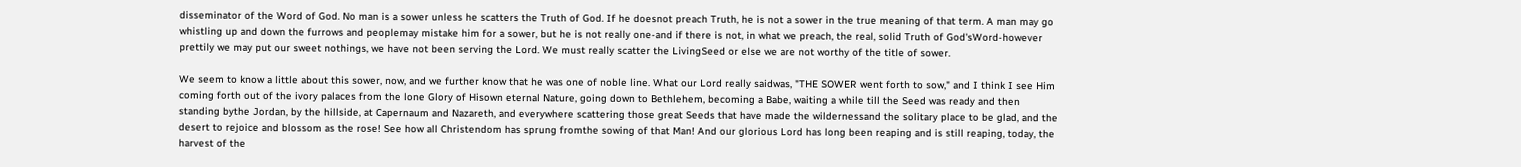disseminator of the Word of God. No man is a sower unless he scatters the Truth of God. If he doesnot preach Truth, he is not a sower in the true meaning of that term. A man may go whistling up and down the furrows and peoplemay mistake him for a sower, but he is not really one-and if there is not, in what we preach, the real, solid Truth of God'sWord-however prettily we may put our sweet nothings, we have not been serving the Lord. We must really scatter the LivingSeed or else we are not worthy of the title of sower.

We seem to know a little about this sower, now, and we further know that he was one of noble line. What our Lord really saidwas, "THE SOWER went forth to sow," and I think I see Him coming forth out of the ivory palaces from the lone Glory of Hisown eternal Nature, going down to Bethlehem, becoming a Babe, waiting a while till the Seed was ready and then standing bythe Jordan, by the hillside, at Capernaum and Nazareth, and everywhere scattering those great Seeds that have made the wildernessand the solitary place to be glad, and the desert to rejoice and blossom as the rose! See how all Christendom has sprung fromthe sowing of that Man! And our glorious Lord has long been reaping and is still reaping, today, the harvest of the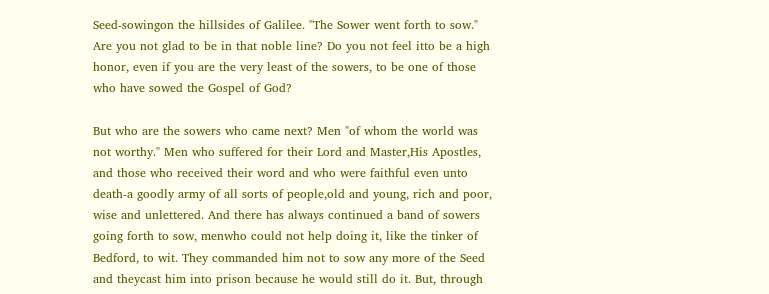Seed-sowingon the hillsides of Galilee. "The Sower went forth to sow." Are you not glad to be in that noble line? Do you not feel itto be a high honor, even if you are the very least of the sowers, to be one of those who have sowed the Gospel of God?

But who are the sowers who came next? Men "of whom the world was not worthy." Men who suffered for their Lord and Master,His Apostles, and those who received their word and who were faithful even unto death-a goodly army of all sorts of people,old and young, rich and poor, wise and unlettered. And there has always continued a band of sowers going forth to sow, menwho could not help doing it, like the tinker of Bedford, to wit. They commanded him not to sow any more of the Seed and theycast him into prison because he would still do it. But, through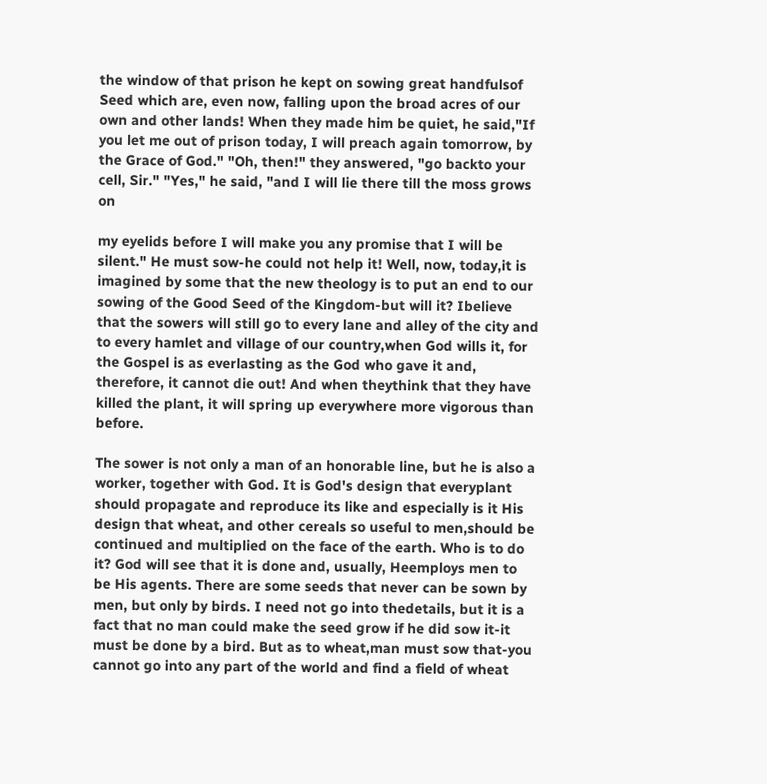the window of that prison he kept on sowing great handfulsof Seed which are, even now, falling upon the broad acres of our own and other lands! When they made him be quiet, he said,"If you let me out of prison today, I will preach again tomorrow, by the Grace of God." "Oh, then!" they answered, "go backto your cell, Sir." "Yes," he said, "and I will lie there till the moss grows on

my eyelids before I will make you any promise that I will be silent." He must sow-he could not help it! Well, now, today,it is imagined by some that the new theology is to put an end to our sowing of the Good Seed of the Kingdom-but will it? Ibelieve that the sowers will still go to every lane and alley of the city and to every hamlet and village of our country,when God wills it, for the Gospel is as everlasting as the God who gave it and, therefore, it cannot die out! And when theythink that they have killed the plant, it will spring up everywhere more vigorous than before.

The sower is not only a man of an honorable line, but he is also a worker, together with God. It is God's design that everyplant should propagate and reproduce its like and especially is it His design that wheat, and other cereals so useful to men,should be continued and multiplied on the face of the earth. Who is to do it? God will see that it is done and, usually, Heemploys men to be His agents. There are some seeds that never can be sown by men, but only by birds. I need not go into thedetails, but it is a fact that no man could make the seed grow if he did sow it-it must be done by a bird. But as to wheat,man must sow that-you cannot go into any part of the world and find a field of wheat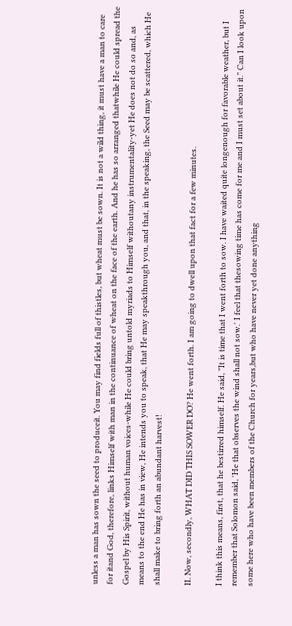unless a man has sown the seed to produceit. You may find fields full of thistles, but wheat must be sown. It is not a wild thing, it must have a man to care for itand God, therefore, links Himself with man in the continuance of wheat on the face of the earth. And he has so arranged thatwhile He could spread the Gospel by His Spirit, without human voices-while He could bring untold myriads to Himself withoutany instrumentality-yet He does not do so and, as means to the end He has in view, He intends you to speak, that He may speakthrough you, and that, in the speaking, the Seed may be scattered, which He shall make to bring forth an abundant harvest!

II. Now, secondly, WHAT DID THIS SOWER DO? He went forth. I am going to dwell upon that fact for a few minutes.

I think this means, first, that he bestirred himself. He said, "It is time that I went forth to sow. I have waited quite longenough for favorable weather, but I remember that Solomon said, 'He that observes the wind shall not sow.' I feel that thesowing time has come for me and I must set about it." Can I look upon some here who have been members of the Church for years,but who have never yet done anything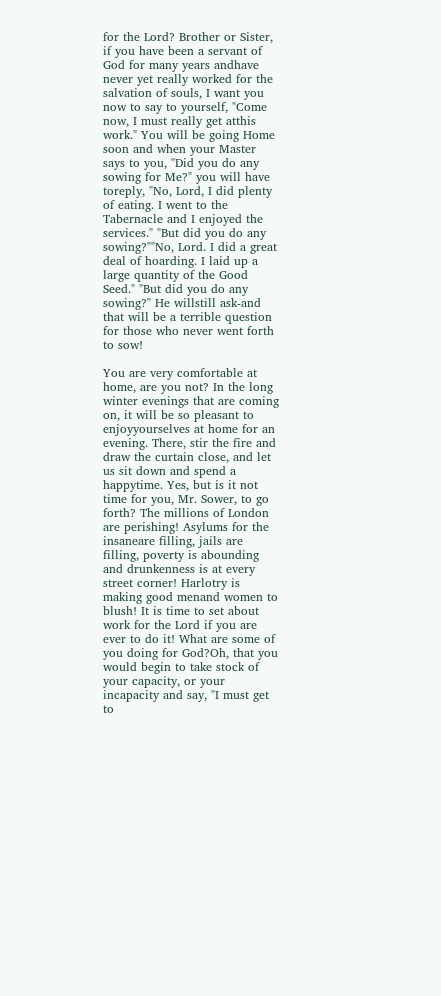for the Lord? Brother or Sister, if you have been a servant of God for many years andhave never yet really worked for the salvation of souls, I want you now to say to yourself, "Come now, I must really get atthis work." You will be going Home soon and when your Master says to you, "Did you do any sowing for Me?" you will have toreply, "No, Lord, I did plenty of eating. I went to the Tabernacle and I enjoyed the services." "But did you do any sowing?""No, Lord. I did a great deal of hoarding. I laid up a large quantity of the Good Seed." "But did you do any sowing?" He willstill ask-and that will be a terrible question for those who never went forth to sow!

You are very comfortable at home, are you not? In the long winter evenings that are coming on, it will be so pleasant to enjoyyourselves at home for an evening. There, stir the fire and draw the curtain close, and let us sit down and spend a happytime. Yes, but is it not time for you, Mr. Sower, to go forth? The millions of London are perishing! Asylums for the insaneare filling, jails are filling, poverty is abounding and drunkenness is at every street corner! Harlotry is making good menand women to blush! It is time to set about work for the Lord if you are ever to do it! What are some of you doing for God?Oh, that you would begin to take stock of your capacity, or your incapacity and say, "I must get to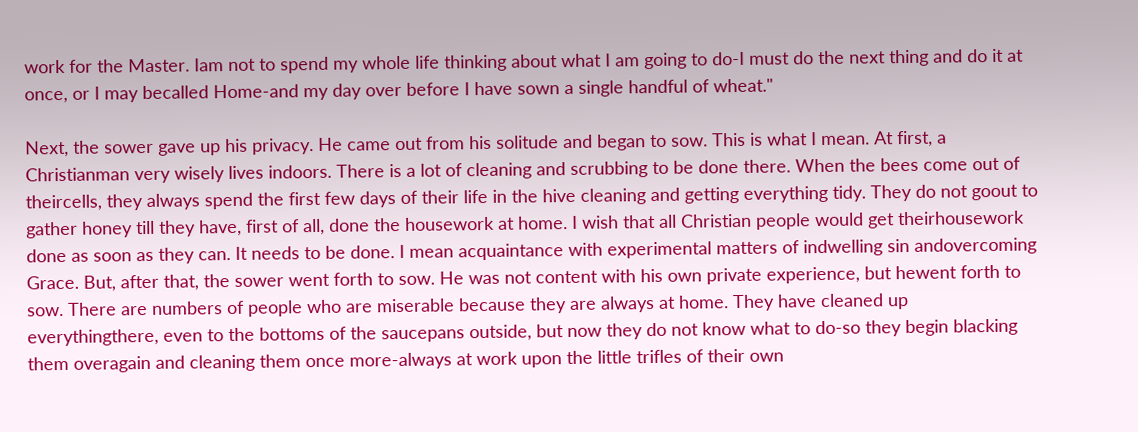work for the Master. Iam not to spend my whole life thinking about what I am going to do-I must do the next thing and do it at once, or I may becalled Home-and my day over before I have sown a single handful of wheat."

Next, the sower gave up his privacy. He came out from his solitude and began to sow. This is what I mean. At first, a Christianman very wisely lives indoors. There is a lot of cleaning and scrubbing to be done there. When the bees come out of theircells, they always spend the first few days of their life in the hive cleaning and getting everything tidy. They do not goout to gather honey till they have, first of all, done the housework at home. I wish that all Christian people would get theirhousework done as soon as they can. It needs to be done. I mean acquaintance with experimental matters of indwelling sin andovercoming Grace. But, after that, the sower went forth to sow. He was not content with his own private experience, but hewent forth to sow. There are numbers of people who are miserable because they are always at home. They have cleaned up everythingthere, even to the bottoms of the saucepans outside, but now they do not know what to do-so they begin blacking them overagain and cleaning them once more-always at work upon the little trifles of their own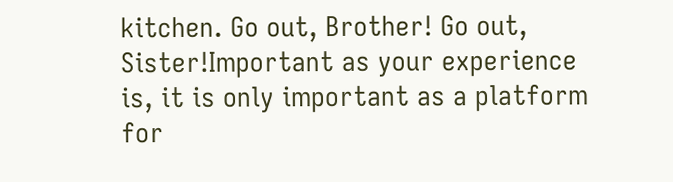kitchen. Go out, Brother! Go out, Sister!Important as your experience is, it is only important as a platform for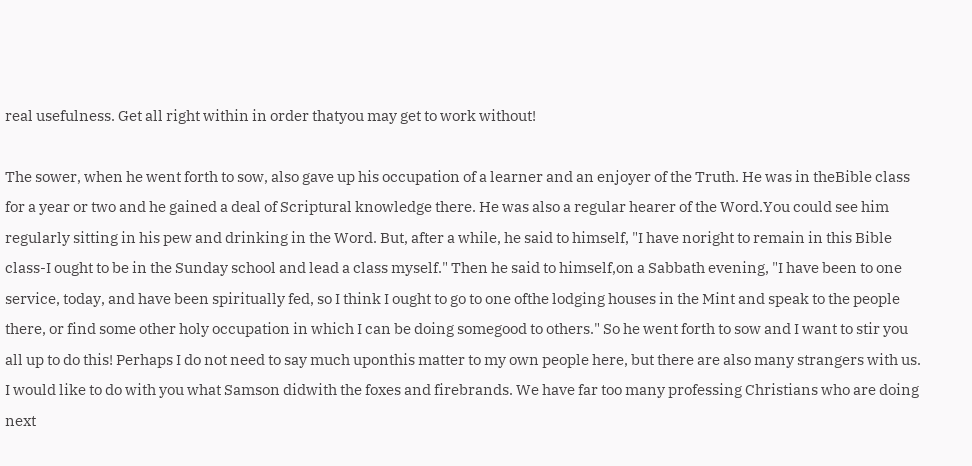real usefulness. Get all right within in order thatyou may get to work without!

The sower, when he went forth to sow, also gave up his occupation of a learner and an enjoyer of the Truth. He was in theBible class for a year or two and he gained a deal of Scriptural knowledge there. He was also a regular hearer of the Word.You could see him regularly sitting in his pew and drinking in the Word. But, after a while, he said to himself, "I have noright to remain in this Bible class-I ought to be in the Sunday school and lead a class myself." Then he said to himself,on a Sabbath evening, "I have been to one service, today, and have been spiritually fed, so I think I ought to go to one ofthe lodging houses in the Mint and speak to the people there, or find some other holy occupation in which I can be doing somegood to others." So he went forth to sow and I want to stir you all up to do this! Perhaps I do not need to say much uponthis matter to my own people here, but there are also many strangers with us. I would like to do with you what Samson didwith the foxes and firebrands. We have far too many professing Christians who are doing next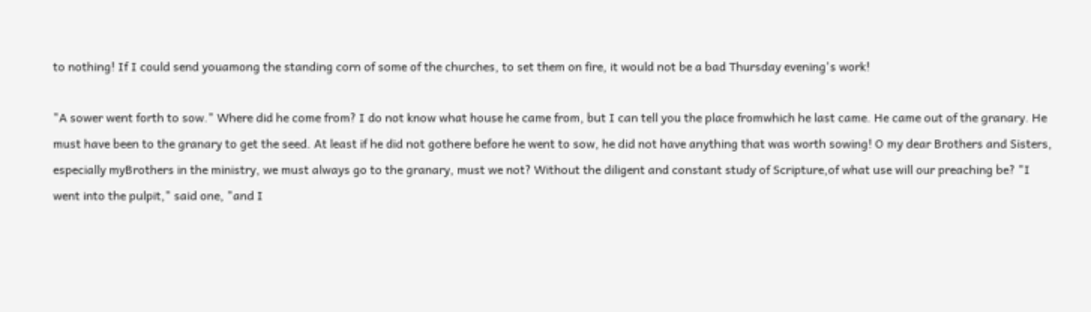to nothing! If I could send youamong the standing corn of some of the churches, to set them on fire, it would not be a bad Thursday evening's work!

"A sower went forth to sow." Where did he come from? I do not know what house he came from, but I can tell you the place fromwhich he last came. He came out of the granary. He must have been to the granary to get the seed. At least if he did not gothere before he went to sow, he did not have anything that was worth sowing! O my dear Brothers and Sisters, especially myBrothers in the ministry, we must always go to the granary, must we not? Without the diligent and constant study of Scripture,of what use will our preaching be? "I went into the pulpit," said one, "and I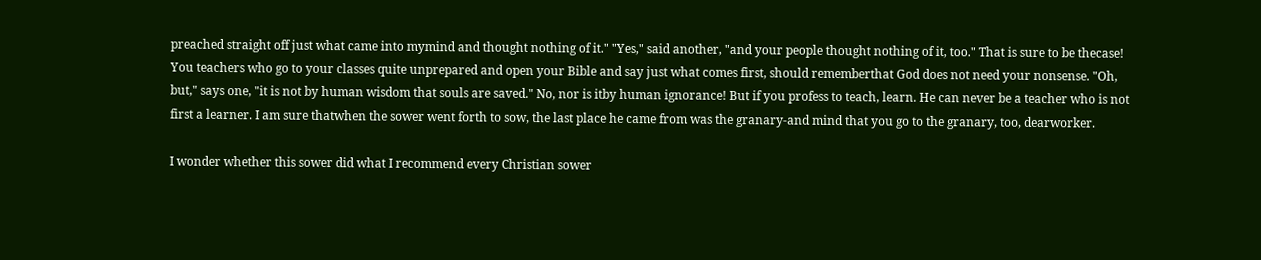preached straight off just what came into mymind and thought nothing of it." "Yes," said another, "and your people thought nothing of it, too." That is sure to be thecase! You teachers who go to your classes quite unprepared and open your Bible and say just what comes first, should rememberthat God does not need your nonsense. "Oh, but," says one, "it is not by human wisdom that souls are saved." No, nor is itby human ignorance! But if you profess to teach, learn. He can never be a teacher who is not first a learner. I am sure thatwhen the sower went forth to sow, the last place he came from was the granary-and mind that you go to the granary, too, dearworker.

I wonder whether this sower did what I recommend every Christian sower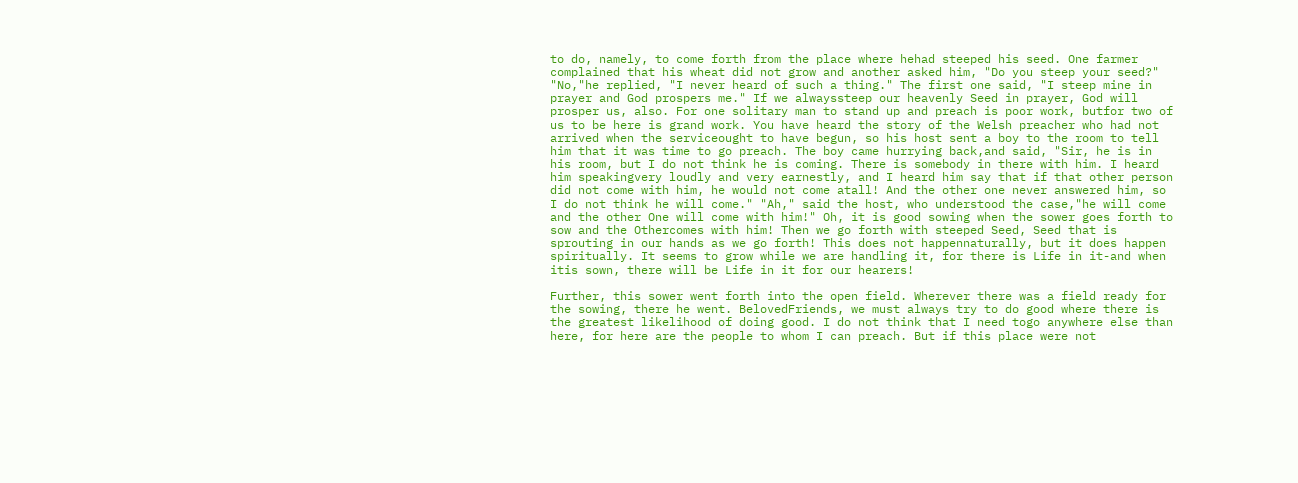to do, namely, to come forth from the place where hehad steeped his seed. One farmer complained that his wheat did not grow and another asked him, "Do you steep your seed?" "No,"he replied, "I never heard of such a thing." The first one said, "I steep mine in prayer and God prospers me." If we alwayssteep our heavenly Seed in prayer, God will prosper us, also. For one solitary man to stand up and preach is poor work, butfor two of us to be here is grand work. You have heard the story of the Welsh preacher who had not arrived when the serviceought to have begun, so his host sent a boy to the room to tell him that it was time to go preach. The boy came hurrying back,and said, "Sir, he is in his room, but I do not think he is coming. There is somebody in there with him. I heard him speakingvery loudly and very earnestly, and I heard him say that if that other person did not come with him, he would not come atall! And the other one never answered him, so I do not think he will come." "Ah," said the host, who understood the case,"he will come and the other One will come with him!" Oh, it is good sowing when the sower goes forth to sow and the Othercomes with him! Then we go forth with steeped Seed, Seed that is sprouting in our hands as we go forth! This does not happennaturally, but it does happen spiritually. It seems to grow while we are handling it, for there is Life in it-and when itis sown, there will be Life in it for our hearers!

Further, this sower went forth into the open field. Wherever there was a field ready for the sowing, there he went. BelovedFriends, we must always try to do good where there is the greatest likelihood of doing good. I do not think that I need togo anywhere else than here, for here are the people to whom I can preach. But if this place were not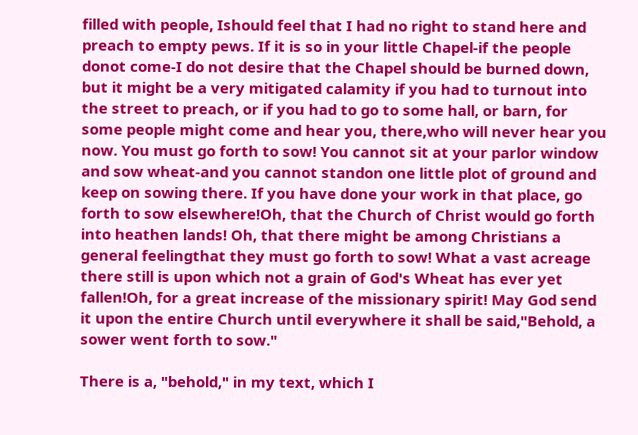filled with people, Ishould feel that I had no right to stand here and preach to empty pews. If it is so in your little Chapel-if the people donot come-I do not desire that the Chapel should be burned down, but it might be a very mitigated calamity if you had to turnout into the street to preach, or if you had to go to some hall, or barn, for some people might come and hear you, there,who will never hear you now. You must go forth to sow! You cannot sit at your parlor window and sow wheat-and you cannot standon one little plot of ground and keep on sowing there. If you have done your work in that place, go forth to sow elsewhere!Oh, that the Church of Christ would go forth into heathen lands! Oh, that there might be among Christians a general feelingthat they must go forth to sow! What a vast acreage there still is upon which not a grain of God's Wheat has ever yet fallen!Oh, for a great increase of the missionary spirit! May God send it upon the entire Church until everywhere it shall be said,"Behold, a sower went forth to sow."

There is a, "behold," in my text, which I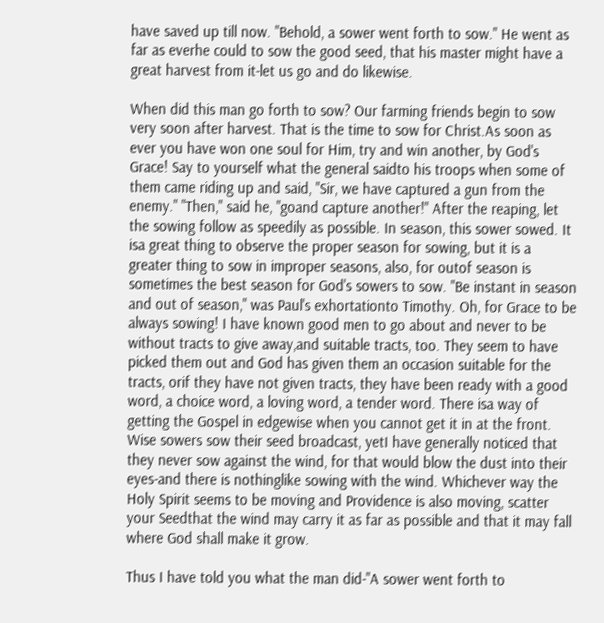have saved up till now. "Behold, a sower went forth to sow." He went as far as everhe could to sow the good seed, that his master might have a great harvest from it-let us go and do likewise.

When did this man go forth to sow? Our farming friends begin to sow very soon after harvest. That is the time to sow for Christ.As soon as ever you have won one soul for Him, try and win another, by God's Grace! Say to yourself what the general saidto his troops when some of them came riding up and said, "Sir, we have captured a gun from the enemy." "Then," said he, "goand capture another!" After the reaping, let the sowing follow as speedily as possible. In season, this sower sowed. It isa great thing to observe the proper season for sowing, but it is a greater thing to sow in improper seasons, also, for outof season is sometimes the best season for God's sowers to sow. "Be instant in season and out of season," was Paul's exhortationto Timothy. Oh, for Grace to be always sowing! I have known good men to go about and never to be without tracts to give away,and suitable tracts, too. They seem to have picked them out and God has given them an occasion suitable for the tracts, orif they have not given tracts, they have been ready with a good word, a choice word, a loving word, a tender word. There isa way of getting the Gospel in edgewise when you cannot get it in at the front. Wise sowers sow their seed broadcast, yetI have generally noticed that they never sow against the wind, for that would blow the dust into their eyes-and there is nothinglike sowing with the wind. Whichever way the Holy Spirit seems to be moving and Providence is also moving, scatter your Seedthat the wind may carry it as far as possible and that it may fall where God shall make it grow.

Thus I have told you what the man did-"A sower went forth to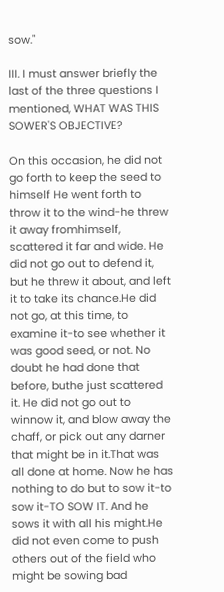sow."

III. I must answer briefly the last of the three questions I mentioned, WHAT WAS THIS SOWER'S OBJECTIVE?

On this occasion, he did not go forth to keep the seed to himself He went forth to throw it to the wind-he threw it away fromhimself, scattered it far and wide. He did not go out to defend it, but he threw it about, and left it to take its chance.He did not go, at this time, to examine it-to see whether it was good seed, or not. No doubt he had done that before, buthe just scattered it. He did not go out to winnow it, and blow away the chaff, or pick out any darner that might be in it.That was all done at home. Now he has nothing to do but to sow it-to sow it-TO SOW IT. And he sows it with all his might.He did not even come to push others out of the field who might be sowing bad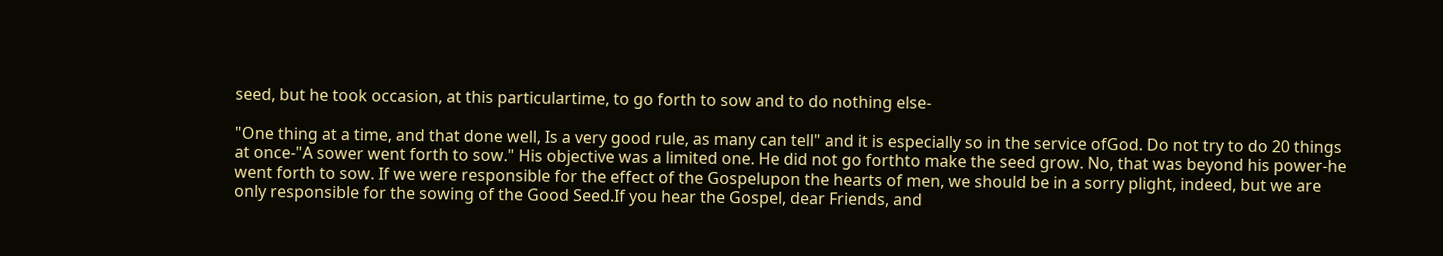seed, but he took occasion, at this particulartime, to go forth to sow and to do nothing else-

"One thing at a time, and that done well, Is a very good rule, as many can tell" and it is especially so in the service ofGod. Do not try to do 20 things at once-"A sower went forth to sow." His objective was a limited one. He did not go forthto make the seed grow. No, that was beyond his power-he went forth to sow. If we were responsible for the effect of the Gospelupon the hearts of men, we should be in a sorry plight, indeed, but we are only responsible for the sowing of the Good Seed.If you hear the Gospel, dear Friends, and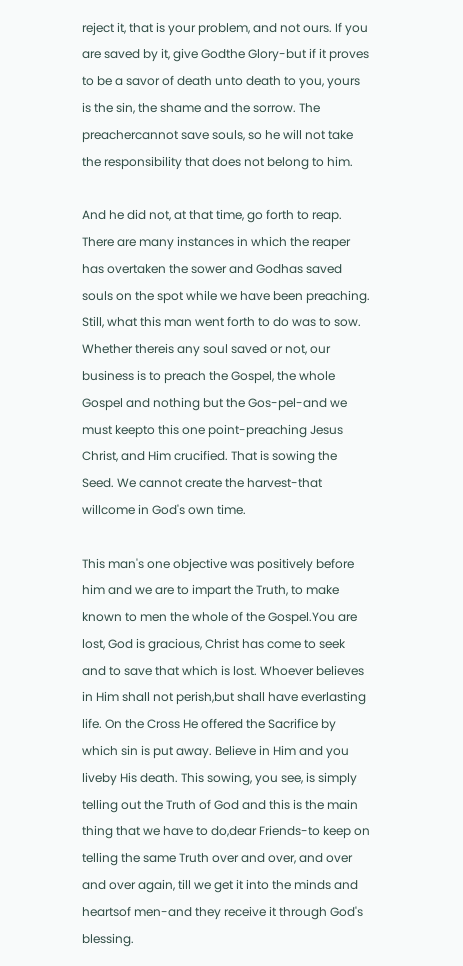reject it, that is your problem, and not ours. If you are saved by it, give Godthe Glory-but if it proves to be a savor of death unto death to you, yours is the sin, the shame and the sorrow. The preachercannot save souls, so he will not take the responsibility that does not belong to him.

And he did not, at that time, go forth to reap. There are many instances in which the reaper has overtaken the sower and Godhas saved souls on the spot while we have been preaching. Still, what this man went forth to do was to sow. Whether thereis any soul saved or not, our business is to preach the Gospel, the whole Gospel and nothing but the Gos-pel-and we must keepto this one point-preaching Jesus Christ, and Him crucified. That is sowing the Seed. We cannot create the harvest-that willcome in God's own time.

This man's one objective was positively before him and we are to impart the Truth, to make known to men the whole of the Gospel.You are lost, God is gracious, Christ has come to seek and to save that which is lost. Whoever believes in Him shall not perish,but shall have everlasting life. On the Cross He offered the Sacrifice by which sin is put away. Believe in Him and you liveby His death. This sowing, you see, is simply telling out the Truth of God and this is the main thing that we have to do,dear Friends-to keep on telling the same Truth over and over, and over and over again, till we get it into the minds and heartsof men-and they receive it through God's blessing.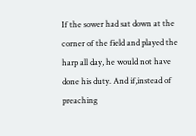If the sower had sat down at the corner of the field and played the harp all day, he would not have done his duty. And if,instead of preaching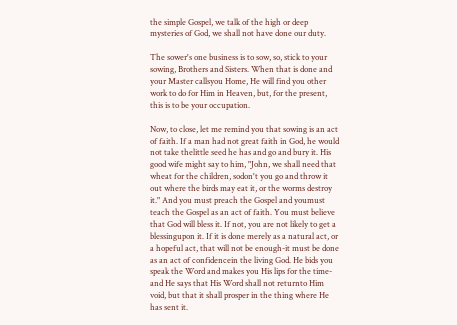the simple Gospel, we talk of the high or deep mysteries of God, we shall not have done our duty.

The sower's one business is to sow, so, stick to your sowing, Brothers and Sisters. When that is done and your Master callsyou Home, He will find you other work to do for Him in Heaven, but, for the present, this is to be your occupation.

Now, to close, let me remind you that sowing is an act of faith. If a man had not great faith in God, he would not take thelittle seed he has and go and bury it. His good wife might say to him, "John, we shall need that wheat for the children, sodon't you go and throw it out where the birds may eat it, or the worms destroy it." And you must preach the Gospel and youmust teach the Gospel as an act of faith. You must believe that God will bless it. If not, you are not likely to get a blessingupon it. If it is done merely as a natural act, or a hopeful act, that will not be enough-it must be done as an act of confidencein the living God. He bids you speak the Word and makes you His lips for the time-and He says that His Word shall not returnto Him void, but that it shall prosper in the thing where He has sent it.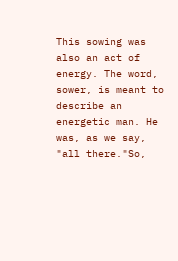This sowing was also an act of energy. The word, sower, is meant to describe an energetic man. He was, as we say, "all there."So,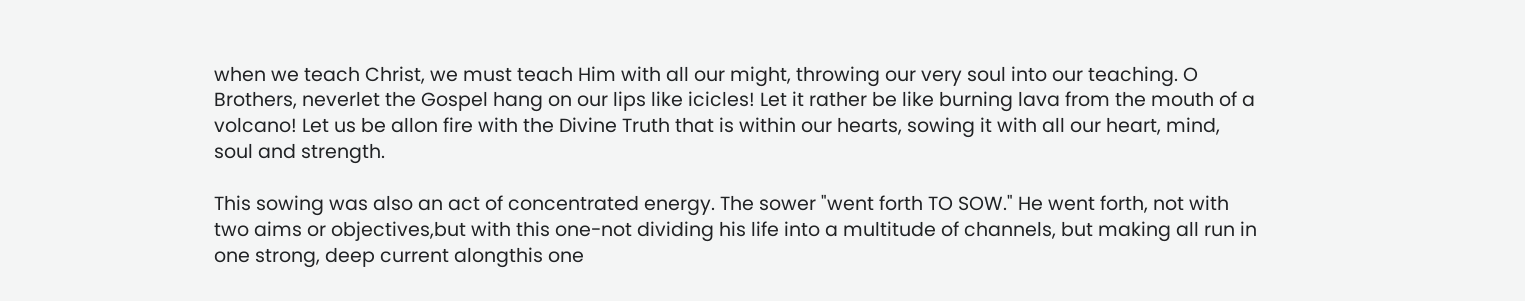when we teach Christ, we must teach Him with all our might, throwing our very soul into our teaching. O Brothers, neverlet the Gospel hang on our lips like icicles! Let it rather be like burning lava from the mouth of a volcano! Let us be allon fire with the Divine Truth that is within our hearts, sowing it with all our heart, mind, soul and strength.

This sowing was also an act of concentrated energy. The sower "went forth TO SOW." He went forth, not with two aims or objectives,but with this one-not dividing his life into a multitude of channels, but making all run in one strong, deep current alongthis one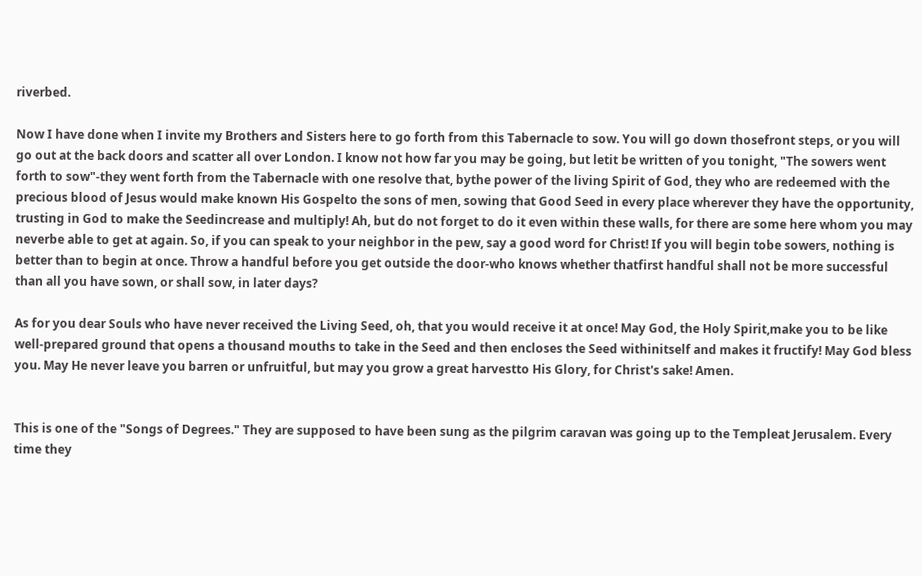riverbed.

Now I have done when I invite my Brothers and Sisters here to go forth from this Tabernacle to sow. You will go down thosefront steps, or you will go out at the back doors and scatter all over London. I know not how far you may be going, but letit be written of you tonight, "The sowers went forth to sow"-they went forth from the Tabernacle with one resolve that, bythe power of the living Spirit of God, they who are redeemed with the precious blood of Jesus would make known His Gospelto the sons of men, sowing that Good Seed in every place wherever they have the opportunity, trusting in God to make the Seedincrease and multiply! Ah, but do not forget to do it even within these walls, for there are some here whom you may neverbe able to get at again. So, if you can speak to your neighbor in the pew, say a good word for Christ! If you will begin tobe sowers, nothing is better than to begin at once. Throw a handful before you get outside the door-who knows whether thatfirst handful shall not be more successful than all you have sown, or shall sow, in later days?

As for you dear Souls who have never received the Living Seed, oh, that you would receive it at once! May God, the Holy Spirit,make you to be like well-prepared ground that opens a thousand mouths to take in the Seed and then encloses the Seed withinitself and makes it fructify! May God bless you. May He never leave you barren or unfruitful, but may you grow a great harvestto His Glory, for Christ's sake! Amen.


This is one of the "Songs of Degrees." They are supposed to have been sung as the pilgrim caravan was going up to the Templeat Jerusalem. Every time they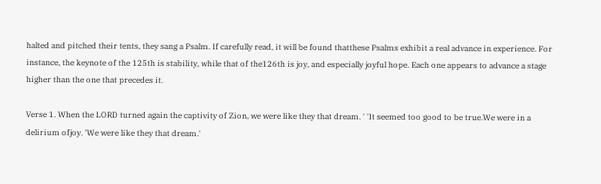halted and pitched their tents, they sang a Psalm. If carefully read, it will be found thatthese Psalms exhibit a real advance in experience. For instance, the keynote of the 125th is stability, while that of the126th is joy, and especially joyful hope. Each one appears to advance a stage higher than the one that precedes it.

Verse 1. When the LORD turned again the captivity of Zion, we were like they that dream. ' 'It seemed too good to be true.We were in a delirium ofjoy. 'We were like they that dream.'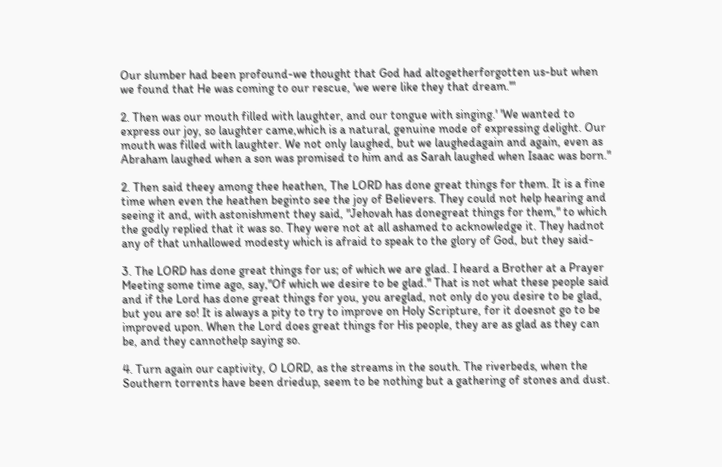Our slumber had been profound-we thought that God had altogetherforgotten us-but when we found that He was coming to our rescue, 'we were like they that dream.'"

2. Then was our mouth filled with laughter, and our tongue with singing.' 'We wanted to express our joy, so laughter came,which is a natural, genuine mode of expressing delight. Our mouth was filled with laughter. We not only laughed, but we laughedagain and again, even as Abraham laughed when a son was promised to him and as Sarah laughed when Isaac was born."

2. Then said theey among thee heathen, The LORD has done great things for them. It is a fine time when even the heathen beginto see the joy of Believers. They could not help hearing and seeing it and, with astonishment they said, "Jehovah has donegreat things for them," to which the godly replied that it was so. They were not at all ashamed to acknowledge it. They hadnot any of that unhallowed modesty which is afraid to speak to the glory of God, but they said-

3. The LORD has done great things for us; of which we are glad. I heard a Brother at a Prayer Meeting some time ago, say,"Of which we desire to be glad." That is not what these people said and if the Lord has done great things for you, you areglad, not only do you desire to be glad, but you are so! It is always a pity to try to improve on Holy Scripture, for it doesnot go to be improved upon. When the Lord does great things for His people, they are as glad as they can be, and they cannothelp saying so.

4. Turn again our captivity, O LORD, as the streams in the south. The riverbeds, when the Southern torrents have been driedup, seem to be nothing but a gathering of stones and dust.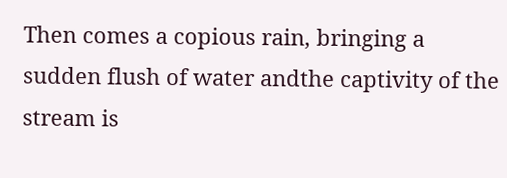Then comes a copious rain, bringing a sudden flush of water andthe captivity of the stream is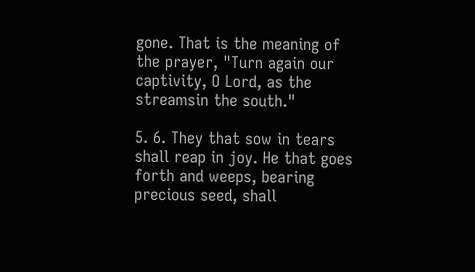gone. That is the meaning of the prayer, "Turn again our captivity, O Lord, as the streamsin the south."

5. 6. They that sow in tears shall reap in joy. He that goes forth and weeps, bearing precious seed, shall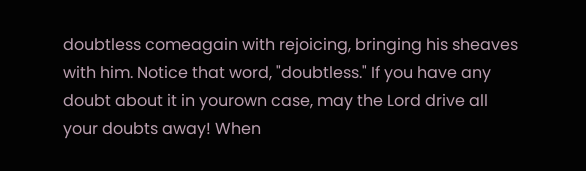doubtless comeagain with rejoicing, bringing his sheaves with him. Notice that word, "doubtless." If you have any doubt about it in yourown case, may the Lord drive all your doubts away! When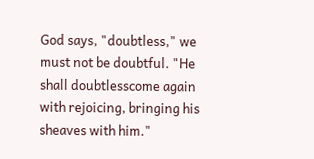God says, "doubtless," we must not be doubtful. "He shall doubtlesscome again with rejoicing, bringing his sheaves with him."